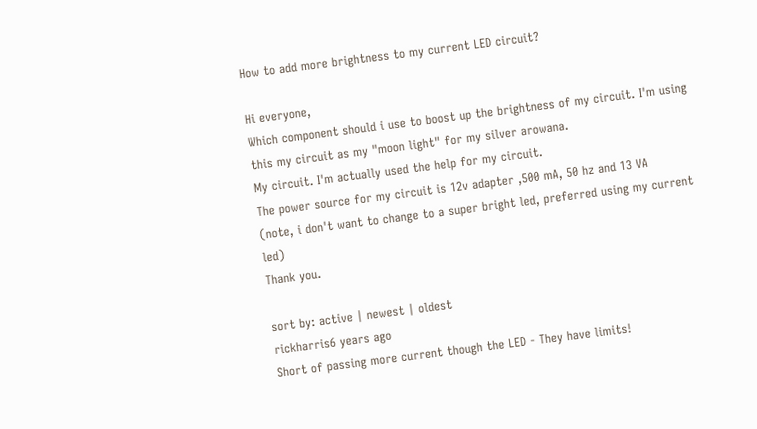How to add more brightness to my current LED circuit?

Hi everyone,
Which component should i use to boost up the brightness of my circuit. I'm using this my circuit as my "moon light" for my silver arowana.
My circuit. I'm actually used the help for my circuit.
The power source for my circuit is 12v adapter ,500 mA, 50 hz and 13 VA
(note, i don't want to change to a super bright led, preferred using my current led)
Thank you.

sort by: active | newest | oldest
rickharris6 years ago
Short of passing more current though the LED - They have limits!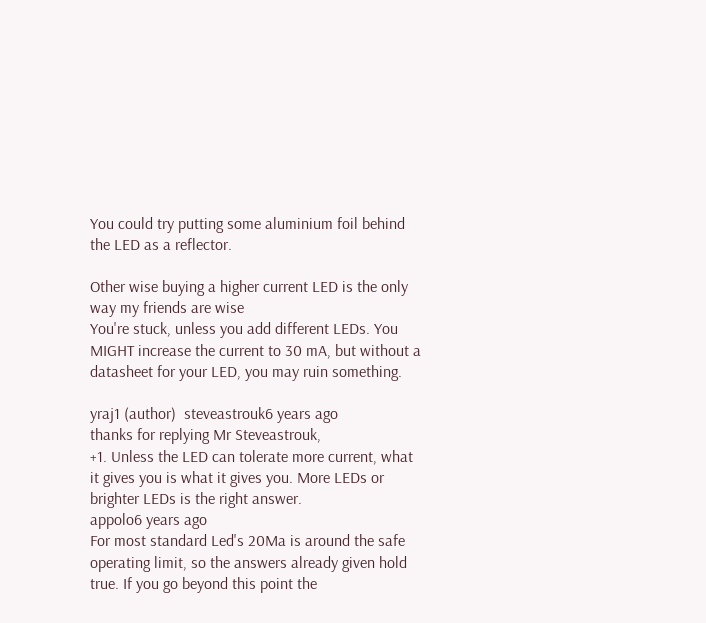You could try putting some aluminium foil behind the LED as a reflector.

Other wise buying a higher current LED is the only way my friends are wise
You're stuck, unless you add different LEDs. You MIGHT increase the current to 30 mA, but without a datasheet for your LED, you may ruin something.

yraj1 (author)  steveastrouk6 years ago
thanks for replying Mr Steveastrouk,
+1. Unless the LED can tolerate more current, what it gives you is what it gives you. More LEDs or brighter LEDs is the right answer.
appolo6 years ago
For most standard Led's 20Ma is around the safe operating limit, so the answers already given hold true. If you go beyond this point the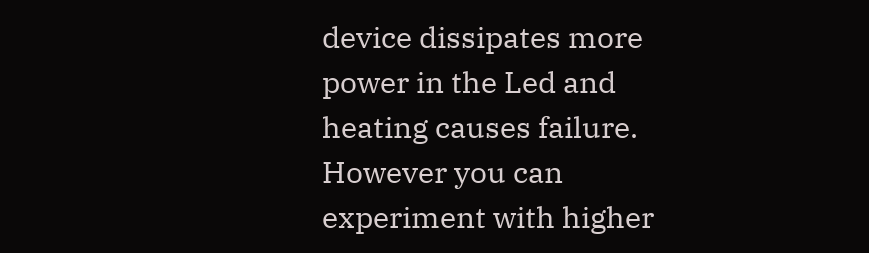device dissipates more power in the Led and heating causes failure. However you can experiment with higher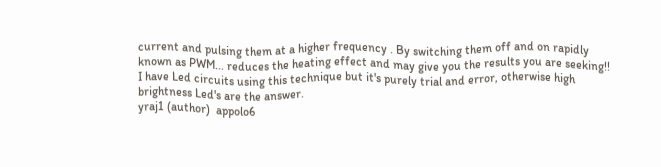current and pulsing them at a higher frequency . By switching them off and on rapidly known as PWM... reduces the heating effect and may give you the results you are seeking!! I have Led circuits using this technique but it's purely trial and error, otherwise high brightness Led's are the answer.
yraj1 (author)  appolo6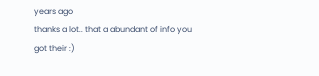years ago
thanks a lot.. that a abundant of info you got their :)